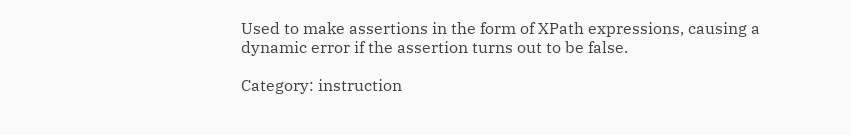Used to make assertions in the form of XPath expressions, causing a dynamic error if the assertion turns out to be false.

Category: instruction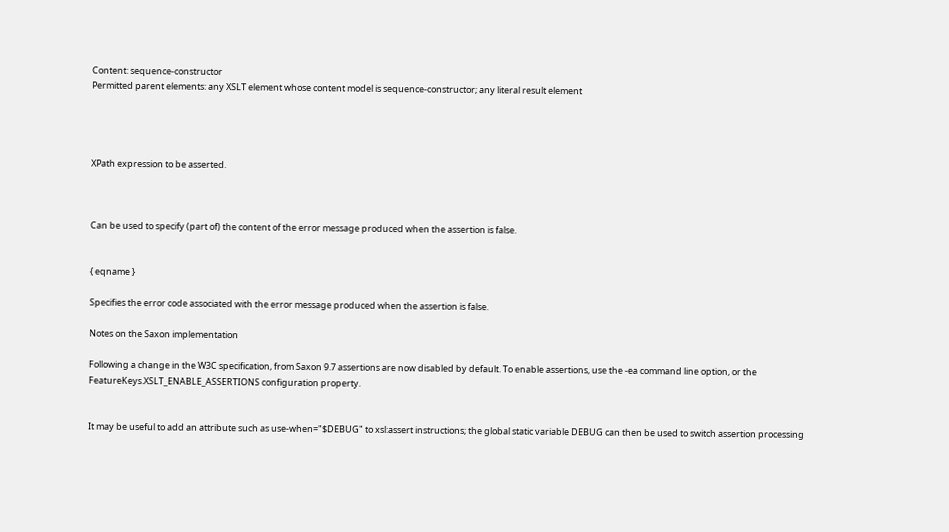Content: sequence-constructor
Permitted parent elements: any XSLT element whose content model is sequence-constructor; any literal result element




XPath expression to be asserted.



Can be used to specify (part of) the content of the error message produced when the assertion is false.


{ eqname }

Specifies the error code associated with the error message produced when the assertion is false.

Notes on the Saxon implementation

Following a change in the W3C specification, from Saxon 9.7 assertions are now disabled by default. To enable assertions, use the -ea command line option, or the FeatureKeys.XSLT_ENABLE_ASSERTIONS configuration property.


It may be useful to add an attribute such as use-when="$DEBUG" to xsl:assert instructions; the global static variable DEBUG can then be used to switch assertion processing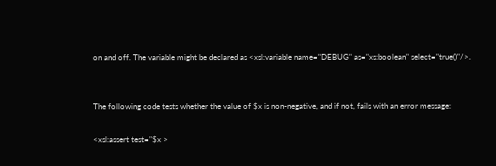on and off. The variable might be declared as <xsl:variable name="DEBUG" as="xs:boolean" select="true()"/>.


The following code tests whether the value of $x is non-negative, and if not, fails with an error message:

<xsl:assert test="$x >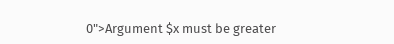0">Argument $x must be greater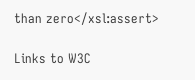than zero</xsl:assert>

Links to W3C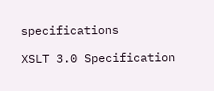specifications

XSLT 3.0 Specification